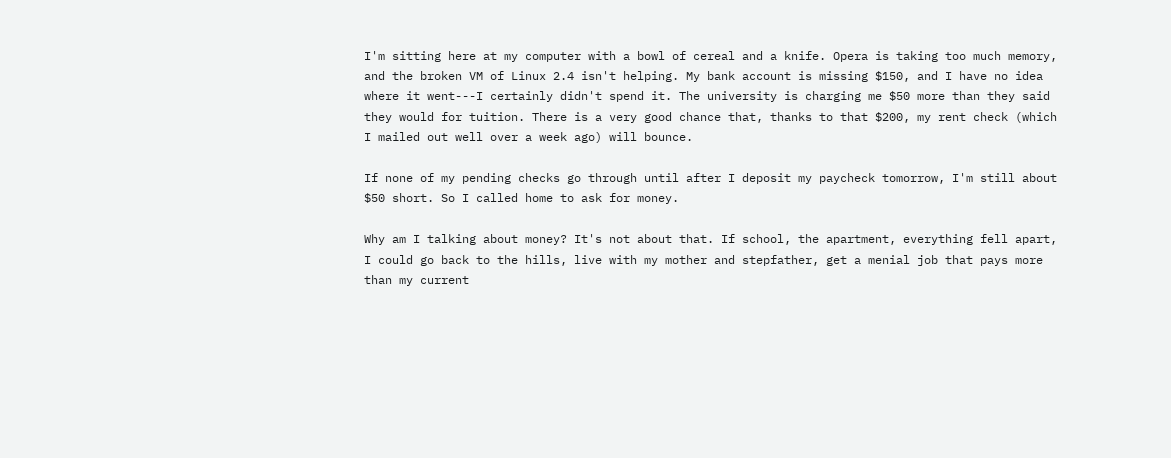I'm sitting here at my computer with a bowl of cereal and a knife. Opera is taking too much memory, and the broken VM of Linux 2.4 isn't helping. My bank account is missing $150, and I have no idea where it went---I certainly didn't spend it. The university is charging me $50 more than they said they would for tuition. There is a very good chance that, thanks to that $200, my rent check (which I mailed out well over a week ago) will bounce.

If none of my pending checks go through until after I deposit my paycheck tomorrow, I'm still about $50 short. So I called home to ask for money.

Why am I talking about money? It's not about that. If school, the apartment, everything fell apart, I could go back to the hills, live with my mother and stepfather, get a menial job that pays more than my current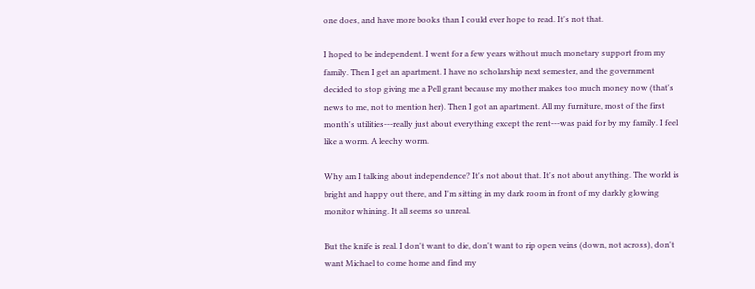one does, and have more books than I could ever hope to read. It's not that.

I hoped to be independent. I went for a few years without much monetary support from my family. Then I get an apartment. I have no scholarship next semester, and the government decided to stop giving me a Pell grant because my mother makes too much money now (that's news to me, not to mention her). Then I got an apartment. All my furniture, most of the first month's utilities---really just about everything except the rent---was paid for by my family. I feel like a worm. A leechy worm.

Why am I talking about independence? It's not about that. It's not about anything. The world is bright and happy out there, and I'm sitting in my dark room in front of my darkly glowing monitor whining. It all seems so unreal.

But the knife is real. I don't want to die, don't want to rip open veins (down, not across), don't want Michael to come home and find my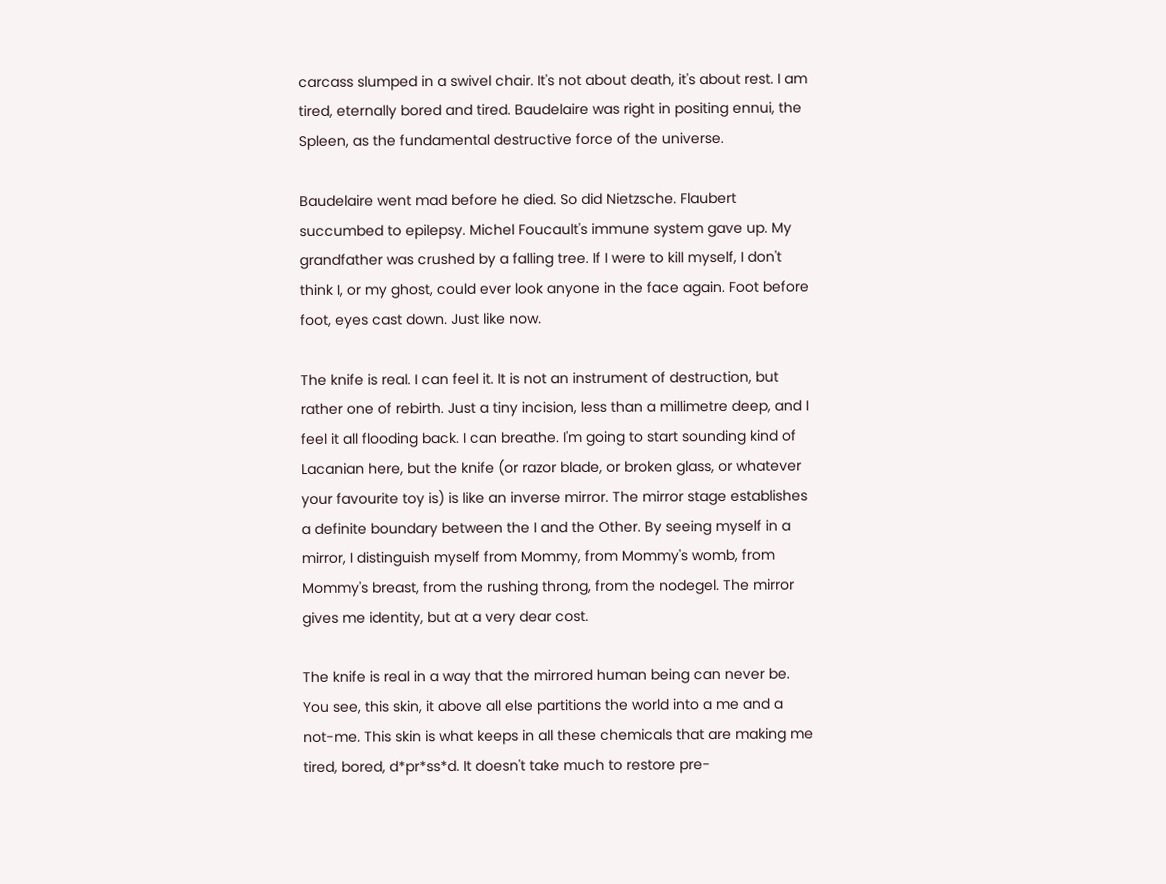carcass slumped in a swivel chair. It's not about death, it's about rest. I am tired, eternally bored and tired. Baudelaire was right in positing ennui, the Spleen, as the fundamental destructive force of the universe.

Baudelaire went mad before he died. So did Nietzsche. Flaubert succumbed to epilepsy. Michel Foucault's immune system gave up. My grandfather was crushed by a falling tree. If I were to kill myself, I don't think I, or my ghost, could ever look anyone in the face again. Foot before foot, eyes cast down. Just like now.

The knife is real. I can feel it. It is not an instrument of destruction, but rather one of rebirth. Just a tiny incision, less than a millimetre deep, and I feel it all flooding back. I can breathe. I'm going to start sounding kind of Lacanian here, but the knife (or razor blade, or broken glass, or whatever your favourite toy is) is like an inverse mirror. The mirror stage establishes a definite boundary between the I and the Other. By seeing myself in a mirror, I distinguish myself from Mommy, from Mommy's womb, from Mommy's breast, from the rushing throng, from the nodegel. The mirror gives me identity, but at a very dear cost.

The knife is real in a way that the mirrored human being can never be. You see, this skin, it above all else partitions the world into a me and a not-me. This skin is what keeps in all these chemicals that are making me tired, bored, d*pr*ss*d. It doesn't take much to restore pre-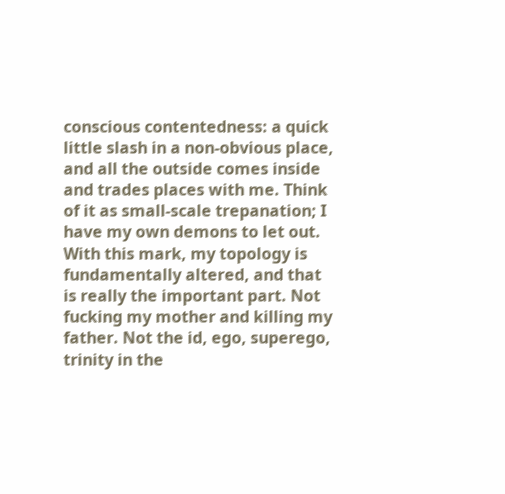conscious contentedness: a quick little slash in a non-obvious place, and all the outside comes inside and trades places with me. Think of it as small-scale trepanation; I have my own demons to let out. With this mark, my topology is fundamentally altered, and that is really the important part. Not fucking my mother and killing my father. Not the id, ego, superego, trinity in the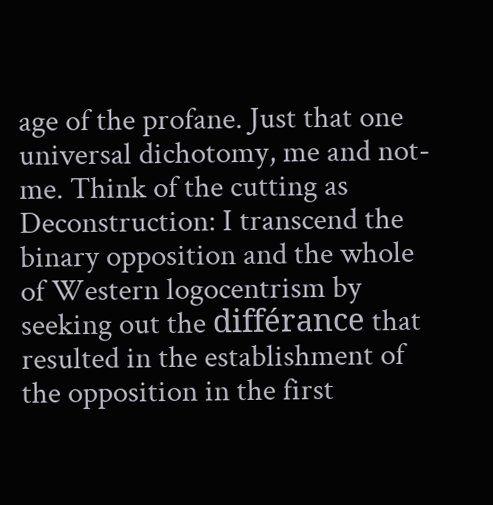age of the profane. Just that one universal dichotomy, me and not-me. Think of the cutting as Deconstruction: I transcend the binary opposition and the whole of Western logocentrism by seeking out the différance that resulted in the establishment of the opposition in the first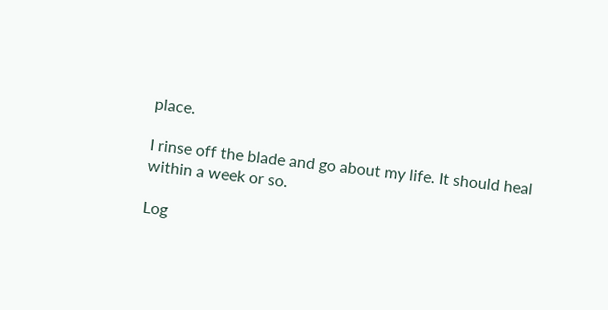place.

I rinse off the blade and go about my life. It should heal within a week or so.

Log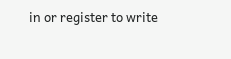in or register to write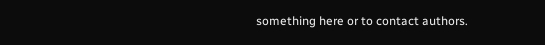something here or to contact authors.